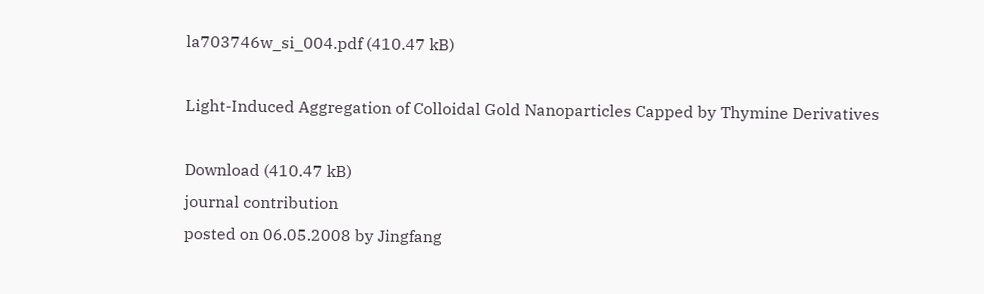la703746w_si_004.pdf (410.47 kB)

Light-Induced Aggregation of Colloidal Gold Nanoparticles Capped by Thymine Derivatives

Download (410.47 kB)
journal contribution
posted on 06.05.2008 by Jingfang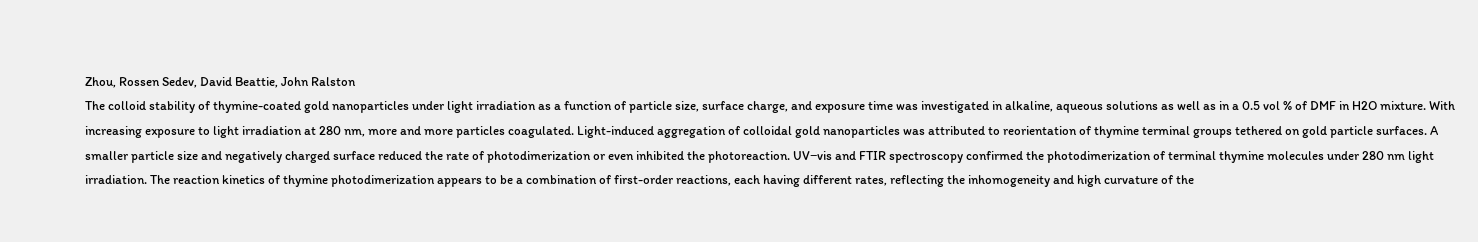Zhou, Rossen Sedev, David Beattie, John Ralston
The colloid stability of thymine-coated gold nanoparticles under light irradiation as a function of particle size, surface charge, and exposure time was investigated in alkaline, aqueous solutions as well as in a 0.5 vol % of DMF in H2O mixture. With increasing exposure to light irradiation at 280 nm, more and more particles coagulated. Light-induced aggregation of colloidal gold nanoparticles was attributed to reorientation of thymine terminal groups tethered on gold particle surfaces. A smaller particle size and negatively charged surface reduced the rate of photodimerization or even inhibited the photoreaction. UV−vis and FTIR spectroscopy confirmed the photodimerization of terminal thymine molecules under 280 nm light irradiation. The reaction kinetics of thymine photodimerization appears to be a combination of first-order reactions, each having different rates, reflecting the inhomogeneity and high curvature of the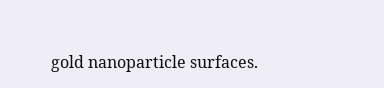gold nanoparticle surfaces.